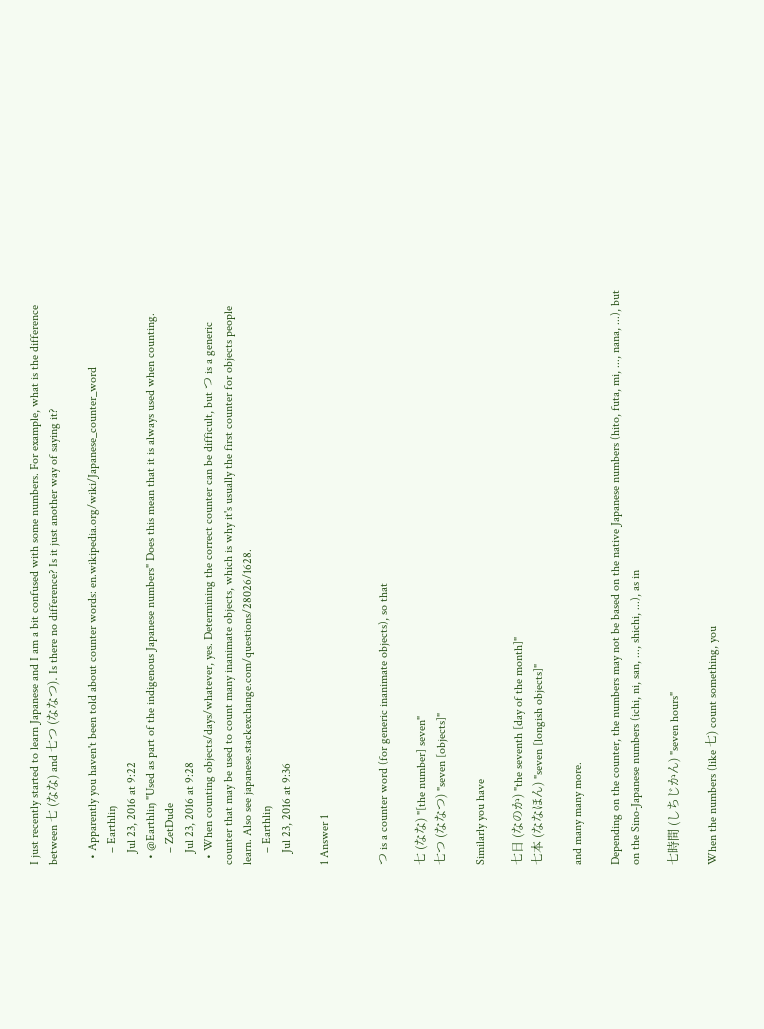I just recently started to learn Japanese and I am a bit confused with some numbers. For example, what is the difference between 七 (なな) and 七つ (ななつ). Is there no difference? Is it just another way of saying it?

  • Apparently you haven't been told about counter words: en.wikipedia.org/wiki/Japanese_counter_word
    – Earthliŋ
    Jul 23, 2016 at 9:22
  • @Earthliŋ "Used as part of the indigenous Japanese numbers" Does this mean that it is always used when counting.
    – ZetDude
    Jul 23, 2016 at 9:28
  • When counting objects/days/whatever, yes. Determining the correct counter can be difficult, but つ is a generic counter that may be used to count many inanimate objects, which is why it's usually the first counter for objects people learn. Also see japanese.stackexchange.com/questions/28026/1628.
    – Earthliŋ
    Jul 23, 2016 at 9:36

1 Answer 1


つ is a counter word (for generic inanimate objects), so that

七 (なな) "[the number] seven"
七つ (ななつ) "seven [objects]"

Similarly you have

七日 (なのか) "the seventh [day of the month]"
七本 (ななほん) "seven [longish objects]"

and many many more.

Depending on the counter, the numbers may not be based on the native Japanese numbers (hito, futa, mi, ..., nana, ...), but on the Sino-Japanese numbers (ichi, ni, san, ..., shichi, ...), as in

七時間 (しちじかん) "seven hours"

When the numbers (like 七) count something, you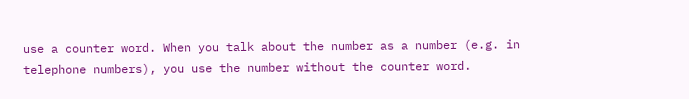use a counter word. When you talk about the number as a number (e.g. in telephone numbers), you use the number without the counter word.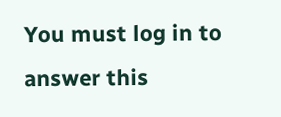You must log in to answer this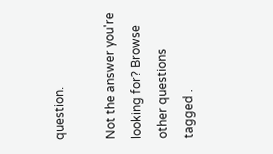question.

Not the answer you're looking for? Browse other questions tagged .